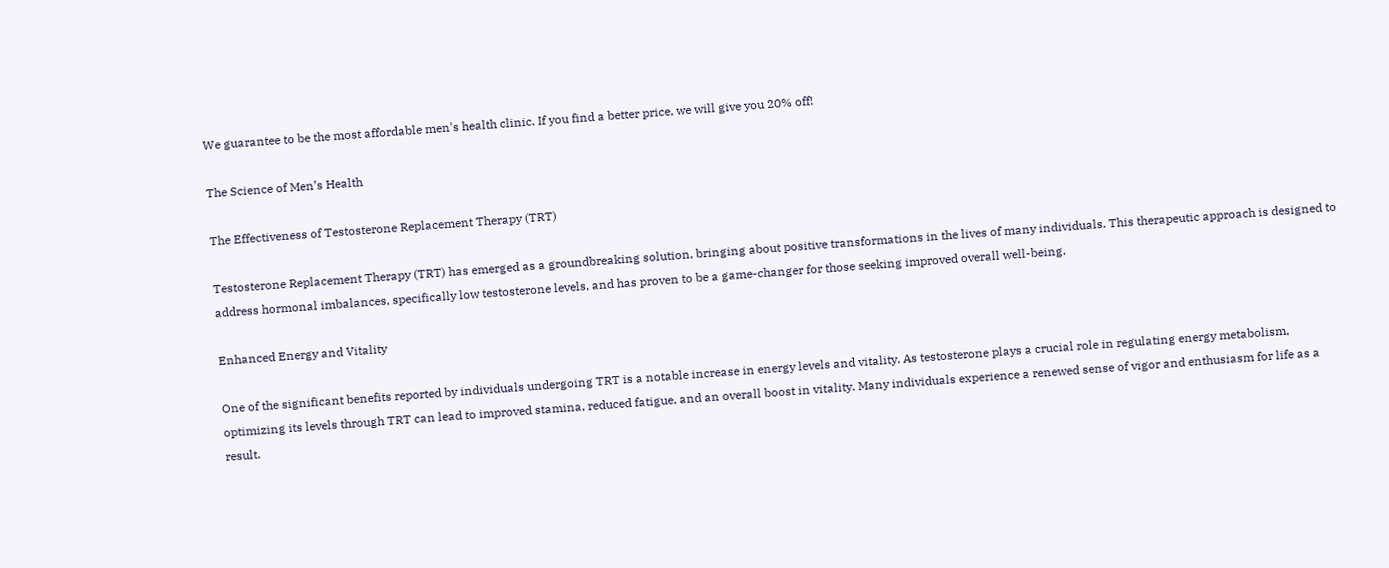We guarantee to be the most affordable men's health clinic. If you find a better price, we will give you 20% off!

The Science of Men’s Health

The Effectiveness of Testosterone Replacement Therapy (TRT)

Testosterone Replacement Therapy (TRT) has emerged as a groundbreaking solution, bringing about positive transformations in the lives of many individuals. This therapeutic approach is designed to address hormonal imbalances, specifically low testosterone levels, and has proven to be a game-changer for those seeking improved overall well-being.

Enhanced Energy and Vitality

One of the significant benefits reported by individuals undergoing TRT is a notable increase in energy levels and vitality. As testosterone plays a crucial role in regulating energy metabolism, optimizing its levels through TRT can lead to improved stamina, reduced fatigue, and an overall boost in vitality. Many individuals experience a renewed sense of vigor and enthusiasm for life as a result.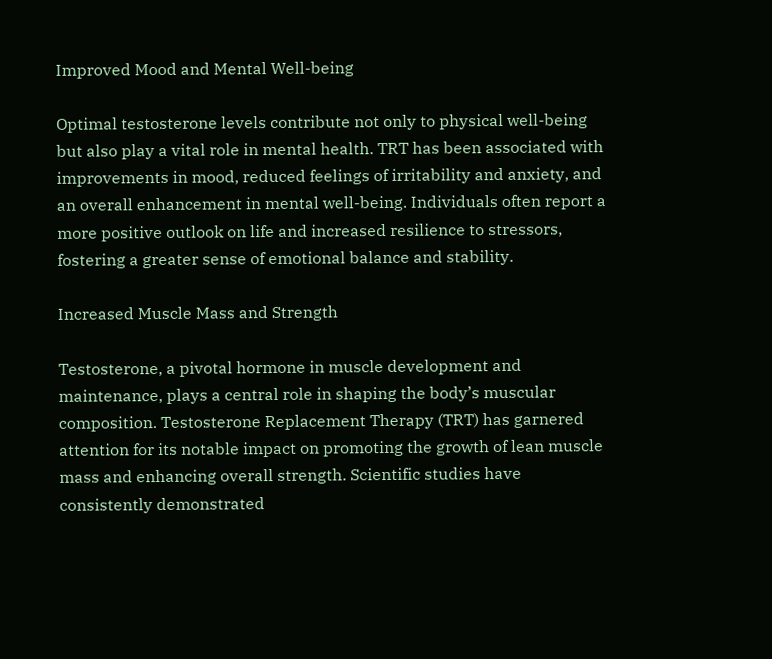Improved Mood and Mental Well-being

Optimal testosterone levels contribute not only to physical well-being but also play a vital role in mental health. TRT has been associated with improvements in mood, reduced feelings of irritability and anxiety, and an overall enhancement in mental well-being. Individuals often report a more positive outlook on life and increased resilience to stressors, fostering a greater sense of emotional balance and stability.

Increased Muscle Mass and Strength

Testosterone, a pivotal hormone in muscle development and maintenance, plays a central role in shaping the body’s muscular composition. Testosterone Replacement Therapy (TRT) has garnered attention for its notable impact on promoting the growth of lean muscle mass and enhancing overall strength. Scientific studies have consistently demonstrated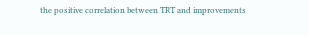the positive correlation between TRT and improvements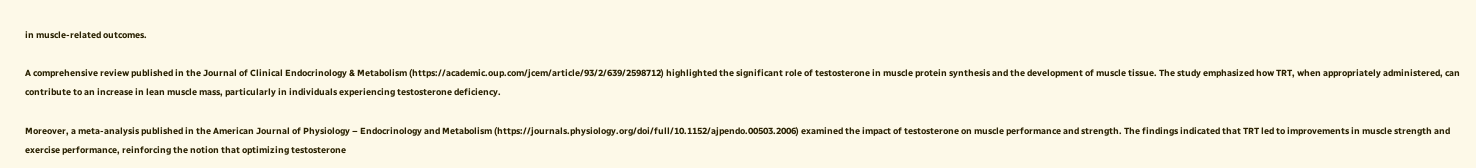in muscle-related outcomes.

A comprehensive review published in the Journal of Clinical Endocrinology & Metabolism (https://academic.oup.com/jcem/article/93/2/639/2598712) highlighted the significant role of testosterone in muscle protein synthesis and the development of muscle tissue. The study emphasized how TRT, when appropriately administered, can contribute to an increase in lean muscle mass, particularly in individuals experiencing testosterone deficiency.

Moreover, a meta-analysis published in the American Journal of Physiology – Endocrinology and Metabolism (https://journals.physiology.org/doi/full/10.1152/ajpendo.00503.2006) examined the impact of testosterone on muscle performance and strength. The findings indicated that TRT led to improvements in muscle strength and exercise performance, reinforcing the notion that optimizing testosterone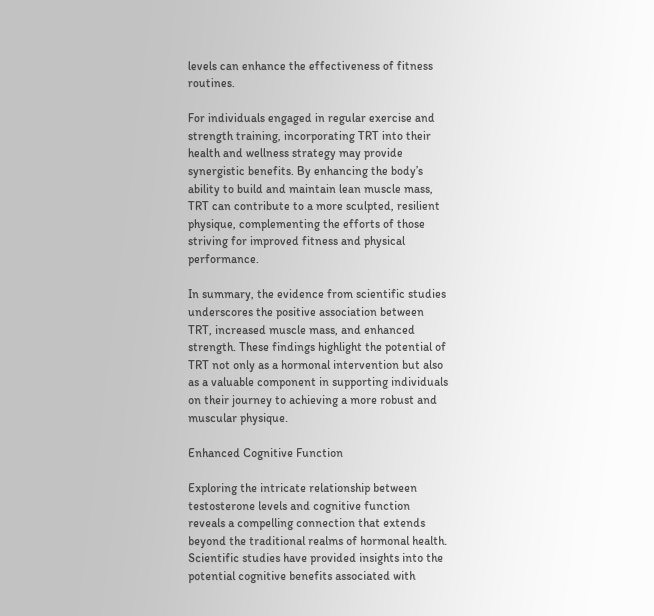levels can enhance the effectiveness of fitness routines.

For individuals engaged in regular exercise and strength training, incorporating TRT into their health and wellness strategy may provide synergistic benefits. By enhancing the body’s ability to build and maintain lean muscle mass, TRT can contribute to a more sculpted, resilient physique, complementing the efforts of those striving for improved fitness and physical performance.

In summary, the evidence from scientific studies underscores the positive association between TRT, increased muscle mass, and enhanced strength. These findings highlight the potential of TRT not only as a hormonal intervention but also as a valuable component in supporting individuals on their journey to achieving a more robust and muscular physique.

Enhanced Cognitive Function

Exploring the intricate relationship between testosterone levels and cognitive function reveals a compelling connection that extends beyond the traditional realms of hormonal health. Scientific studies have provided insights into the potential cognitive benefits associated with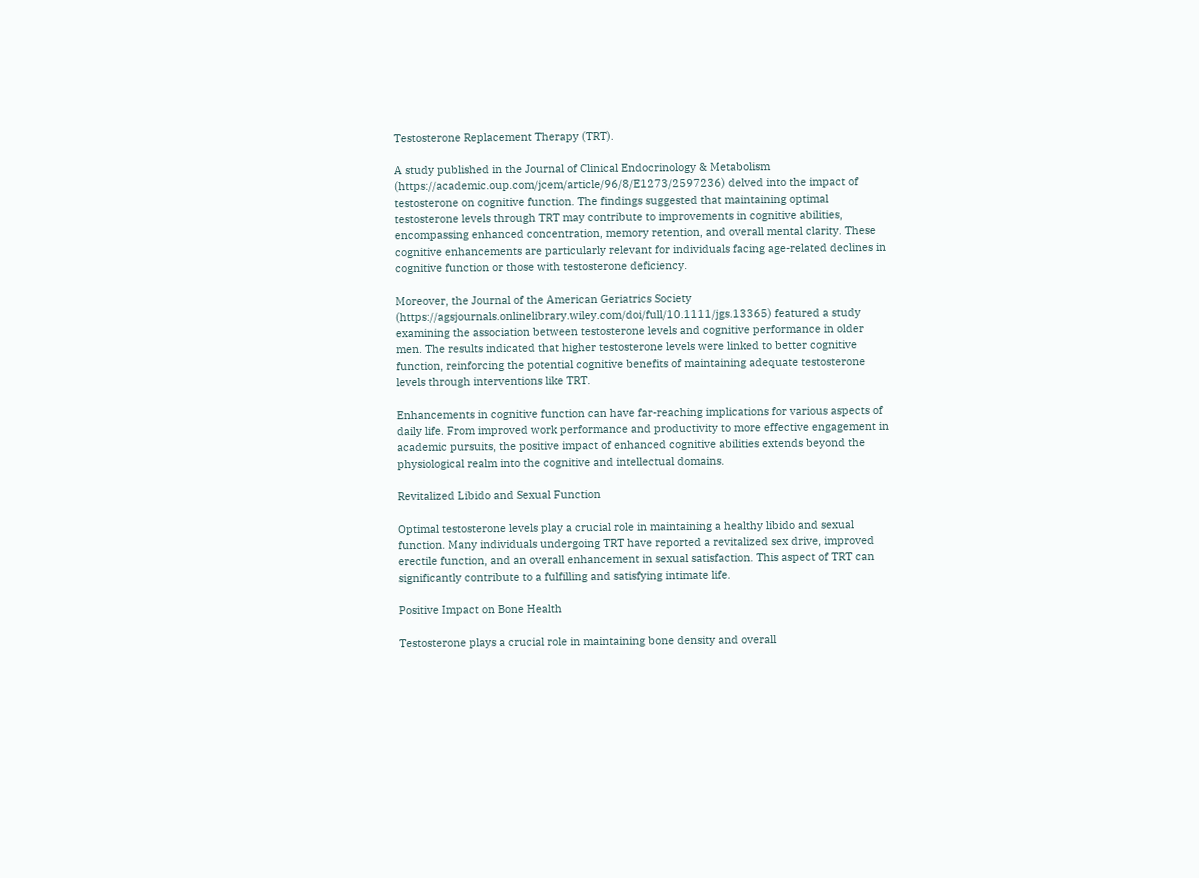Testosterone Replacement Therapy (TRT).

A study published in the Journal of Clinical Endocrinology & Metabolism (https://academic.oup.com/jcem/article/96/8/E1273/2597236) delved into the impact of testosterone on cognitive function. The findings suggested that maintaining optimal testosterone levels through TRT may contribute to improvements in cognitive abilities, encompassing enhanced concentration, memory retention, and overall mental clarity. These cognitive enhancements are particularly relevant for individuals facing age-related declines in cognitive function or those with testosterone deficiency.

Moreover, the Journal of the American Geriatrics Society (https://agsjournals.onlinelibrary.wiley.com/doi/full/10.1111/jgs.13365) featured a study examining the association between testosterone levels and cognitive performance in older men. The results indicated that higher testosterone levels were linked to better cognitive function, reinforcing the potential cognitive benefits of maintaining adequate testosterone levels through interventions like TRT.

Enhancements in cognitive function can have far-reaching implications for various aspects of daily life. From improved work performance and productivity to more effective engagement in academic pursuits, the positive impact of enhanced cognitive abilities extends beyond the physiological realm into the cognitive and intellectual domains.

Revitalized Libido and Sexual Function

Optimal testosterone levels play a crucial role in maintaining a healthy libido and sexual function. Many individuals undergoing TRT have reported a revitalized sex drive, improved erectile function, and an overall enhancement in sexual satisfaction. This aspect of TRT can significantly contribute to a fulfilling and satisfying intimate life.

Positive Impact on Bone Health

Testosterone plays a crucial role in maintaining bone density and overall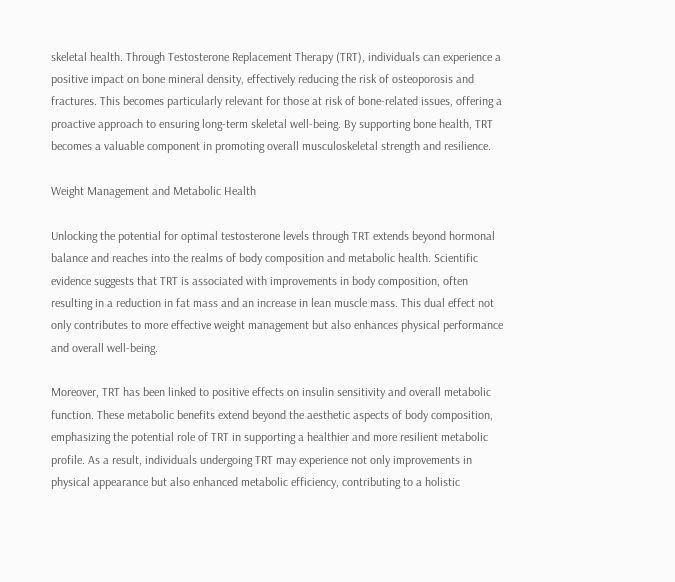skeletal health. Through Testosterone Replacement Therapy (TRT), individuals can experience a positive impact on bone mineral density, effectively reducing the risk of osteoporosis and fractures. This becomes particularly relevant for those at risk of bone-related issues, offering a proactive approach to ensuring long-term skeletal well-being. By supporting bone health, TRT becomes a valuable component in promoting overall musculoskeletal strength and resilience.

Weight Management and Metabolic Health

Unlocking the potential for optimal testosterone levels through TRT extends beyond hormonal balance and reaches into the realms of body composition and metabolic health. Scientific evidence suggests that TRT is associated with improvements in body composition, often resulting in a reduction in fat mass and an increase in lean muscle mass. This dual effect not only contributes to more effective weight management but also enhances physical performance and overall well-being.

Moreover, TRT has been linked to positive effects on insulin sensitivity and overall metabolic function. These metabolic benefits extend beyond the aesthetic aspects of body composition, emphasizing the potential role of TRT in supporting a healthier and more resilient metabolic profile. As a result, individuals undergoing TRT may experience not only improvements in physical appearance but also enhanced metabolic efficiency, contributing to a holistic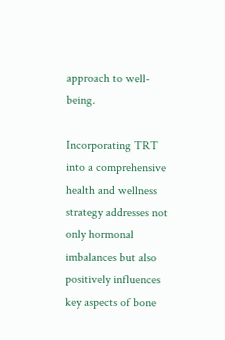approach to well-being.

Incorporating TRT into a comprehensive health and wellness strategy addresses not only hormonal imbalances but also positively influences key aspects of bone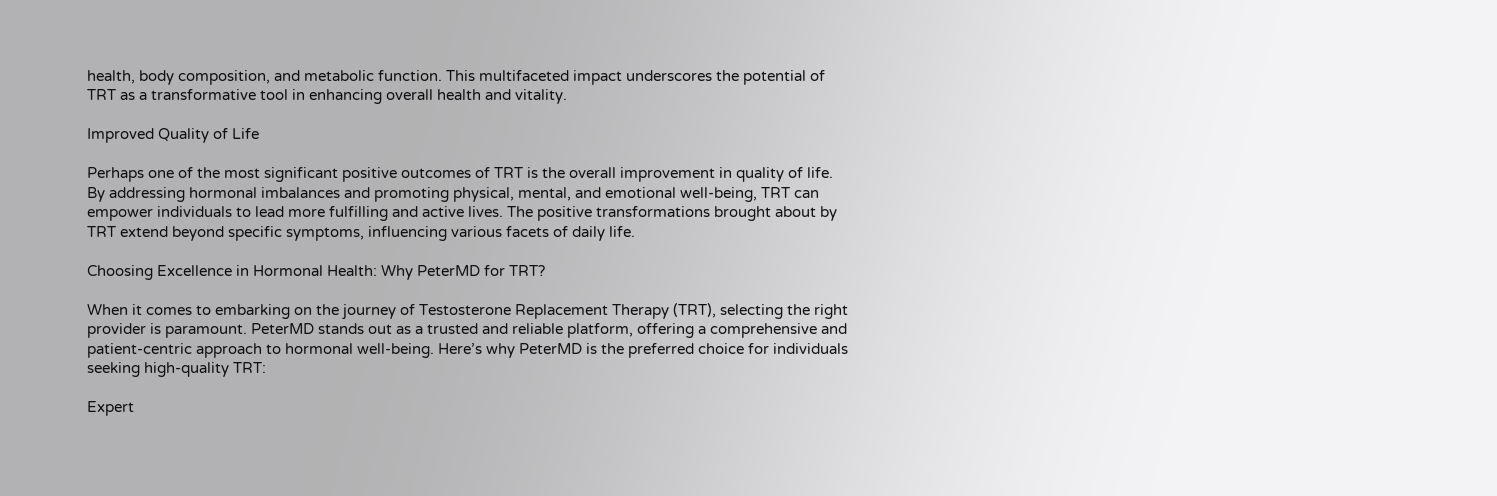health, body composition, and metabolic function. This multifaceted impact underscores the potential of TRT as a transformative tool in enhancing overall health and vitality.

Improved Quality of Life

Perhaps one of the most significant positive outcomes of TRT is the overall improvement in quality of life. By addressing hormonal imbalances and promoting physical, mental, and emotional well-being, TRT can empower individuals to lead more fulfilling and active lives. The positive transformations brought about by TRT extend beyond specific symptoms, influencing various facets of daily life.

Choosing Excellence in Hormonal Health: Why PeterMD for TRT?

When it comes to embarking on the journey of Testosterone Replacement Therapy (TRT), selecting the right provider is paramount. PeterMD stands out as a trusted and reliable platform, offering a comprehensive and patient-centric approach to hormonal well-being. Here’s why PeterMD is the preferred choice for individuals seeking high-quality TRT:

Expert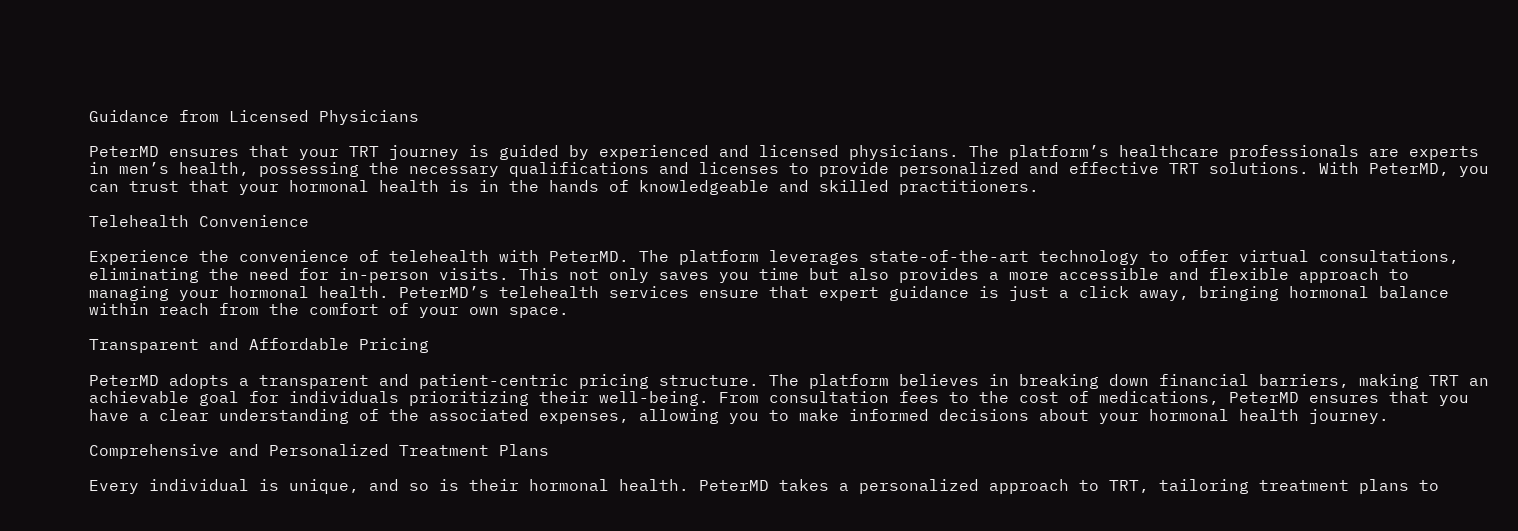Guidance from Licensed Physicians

PeterMD ensures that your TRT journey is guided by experienced and licensed physicians. The platform’s healthcare professionals are experts in men’s health, possessing the necessary qualifications and licenses to provide personalized and effective TRT solutions. With PeterMD, you can trust that your hormonal health is in the hands of knowledgeable and skilled practitioners.

Telehealth Convenience

Experience the convenience of telehealth with PeterMD. The platform leverages state-of-the-art technology to offer virtual consultations, eliminating the need for in-person visits. This not only saves you time but also provides a more accessible and flexible approach to managing your hormonal health. PeterMD’s telehealth services ensure that expert guidance is just a click away, bringing hormonal balance within reach from the comfort of your own space.

Transparent and Affordable Pricing

PeterMD adopts a transparent and patient-centric pricing structure. The platform believes in breaking down financial barriers, making TRT an achievable goal for individuals prioritizing their well-being. From consultation fees to the cost of medications, PeterMD ensures that you have a clear understanding of the associated expenses, allowing you to make informed decisions about your hormonal health journey.

Comprehensive and Personalized Treatment Plans

Every individual is unique, and so is their hormonal health. PeterMD takes a personalized approach to TRT, tailoring treatment plans to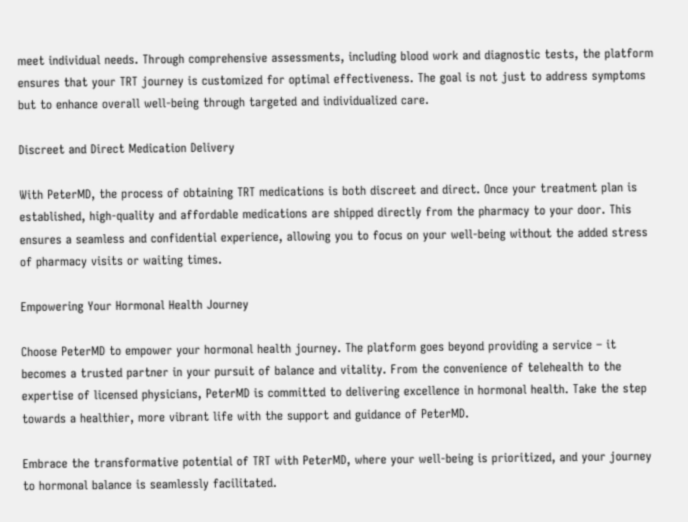meet individual needs. Through comprehensive assessments, including blood work and diagnostic tests, the platform ensures that your TRT journey is customized for optimal effectiveness. The goal is not just to address symptoms but to enhance overall well-being through targeted and individualized care.

Discreet and Direct Medication Delivery

With PeterMD, the process of obtaining TRT medications is both discreet and direct. Once your treatment plan is established, high-quality and affordable medications are shipped directly from the pharmacy to your door. This ensures a seamless and confidential experience, allowing you to focus on your well-being without the added stress of pharmacy visits or waiting times.

Empowering Your Hormonal Health Journey

Choose PeterMD to empower your hormonal health journey. The platform goes beyond providing a service – it becomes a trusted partner in your pursuit of balance and vitality. From the convenience of telehealth to the expertise of licensed physicians, PeterMD is committed to delivering excellence in hormonal health. Take the step towards a healthier, more vibrant life with the support and guidance of PeterMD.

Embrace the transformative potential of TRT with PeterMD, where your well-being is prioritized, and your journey to hormonal balance is seamlessly facilitated.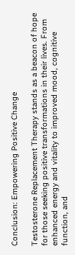Conclusion: Empowering Positive Change

Testosterone Replacement Therapy stands as a beacon of hope for those seeking positive transformations in their lives. From enhanced energy and vitality to improved mood, cognitive function, and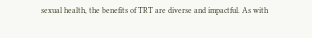sexual health, the benefits of TRT are diverse and impactful. As with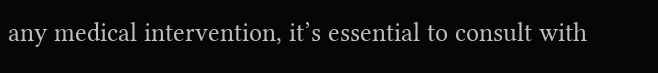any medical intervention, it’s essential to consult with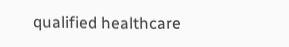qualified healthcare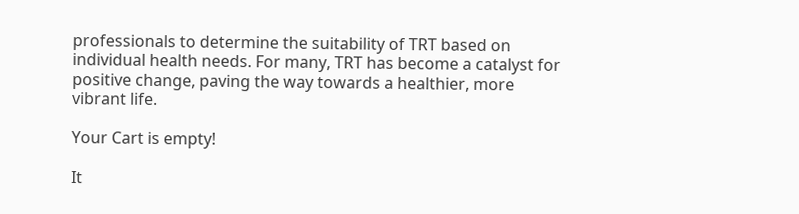professionals to determine the suitability of TRT based on individual health needs. For many, TRT has become a catalyst for positive change, paving the way towards a healthier, more vibrant life.

Your Cart is empty!

It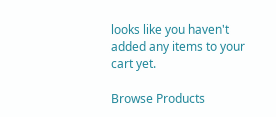looks like you haven't added any items to your cart yet.

Browse Products